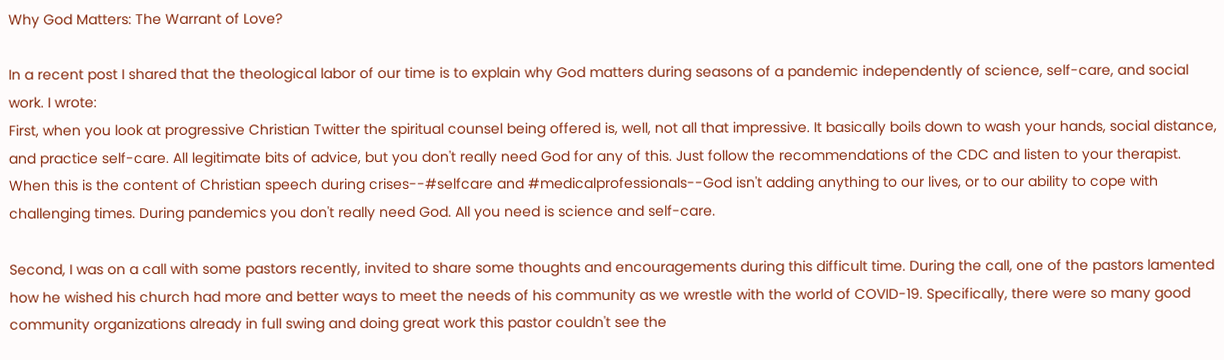Why God Matters: The Warrant of Love?

In a recent post I shared that the theological labor of our time is to explain why God matters during seasons of a pandemic independently of science, self-care, and social work. I wrote:
First, when you look at progressive Christian Twitter the spiritual counsel being offered is, well, not all that impressive. It basically boils down to wash your hands, social distance, and practice self-care. All legitimate bits of advice, but you don't really need God for any of this. Just follow the recommendations of the CDC and listen to your therapist. When this is the content of Christian speech during crises--#selfcare and #medicalprofessionals--God isn't adding anything to our lives, or to our ability to cope with challenging times. During pandemics you don't really need God. All you need is science and self-care.

Second, I was on a call with some pastors recently, invited to share some thoughts and encouragements during this difficult time. During the call, one of the pastors lamented how he wished his church had more and better ways to meet the needs of his community as we wrestle with the world of COVID-19. Specifically, there were so many good community organizations already in full swing and doing great work this pastor couldn't see the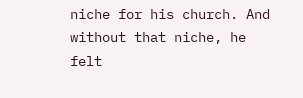niche for his church. And without that niche, he felt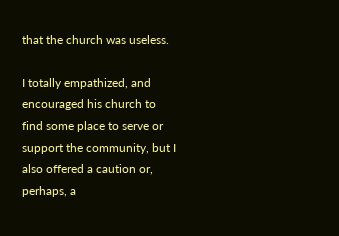that the church was useless.

I totally empathized, and encouraged his church to find some place to serve or support the community, but I also offered a caution or, perhaps, a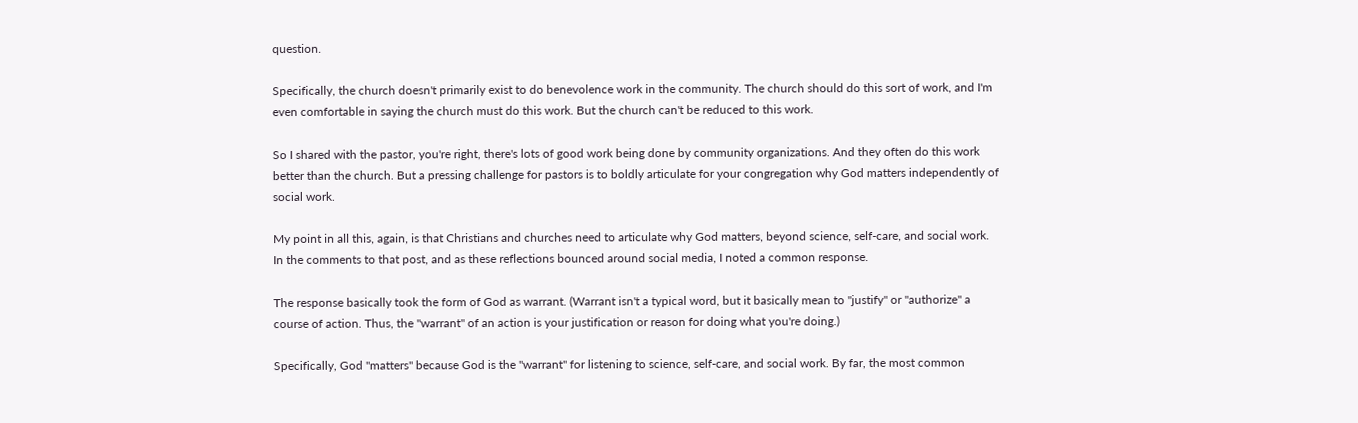question.

Specifically, the church doesn't primarily exist to do benevolence work in the community. The church should do this sort of work, and I'm even comfortable in saying the church must do this work. But the church can't be reduced to this work.

So I shared with the pastor, you're right, there's lots of good work being done by community organizations. And they often do this work better than the church. But a pressing challenge for pastors is to boldly articulate for your congregation why God matters independently of social work.

My point in all this, again, is that Christians and churches need to articulate why God matters, beyond science, self-care, and social work.
In the comments to that post, and as these reflections bounced around social media, I noted a common response.

The response basically took the form of God as warrant. (Warrant isn't a typical word, but it basically mean to "justify" or "authorize" a course of action. Thus, the "warrant" of an action is your justification or reason for doing what you're doing.)

Specifically, God "matters" because God is the "warrant" for listening to science, self-care, and social work. By far, the most common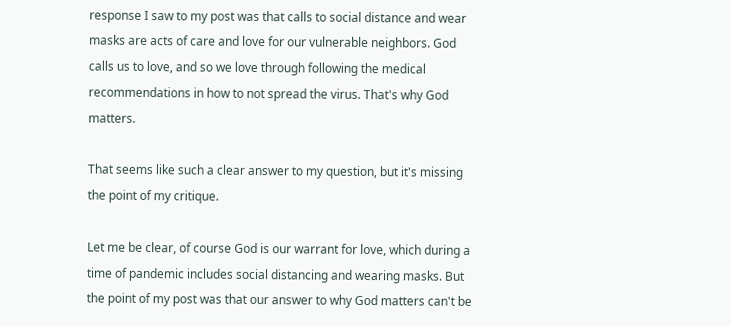response I saw to my post was that calls to social distance and wear masks are acts of care and love for our vulnerable neighbors. God calls us to love, and so we love through following the medical recommendations in how to not spread the virus. That's why God matters.

That seems like such a clear answer to my question, but it's missing the point of my critique.

Let me be clear, of course God is our warrant for love, which during a time of pandemic includes social distancing and wearing masks. But the point of my post was that our answer to why God matters can't be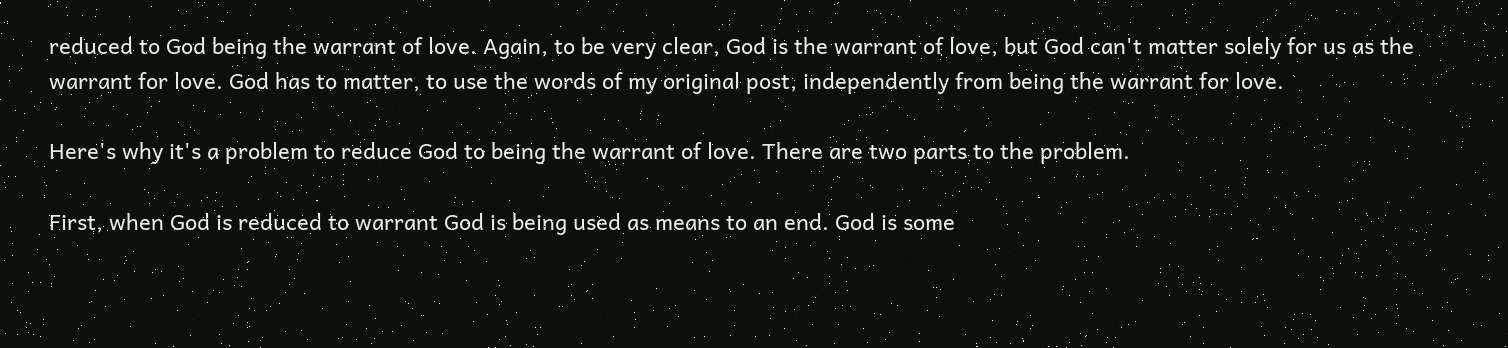reduced to God being the warrant of love. Again, to be very clear, God is the warrant of love, but God can't matter solely for us as the warrant for love. God has to matter, to use the words of my original post, independently from being the warrant for love.

Here's why it's a problem to reduce God to being the warrant of love. There are two parts to the problem.

First, when God is reduced to warrant God is being used as means to an end. God is some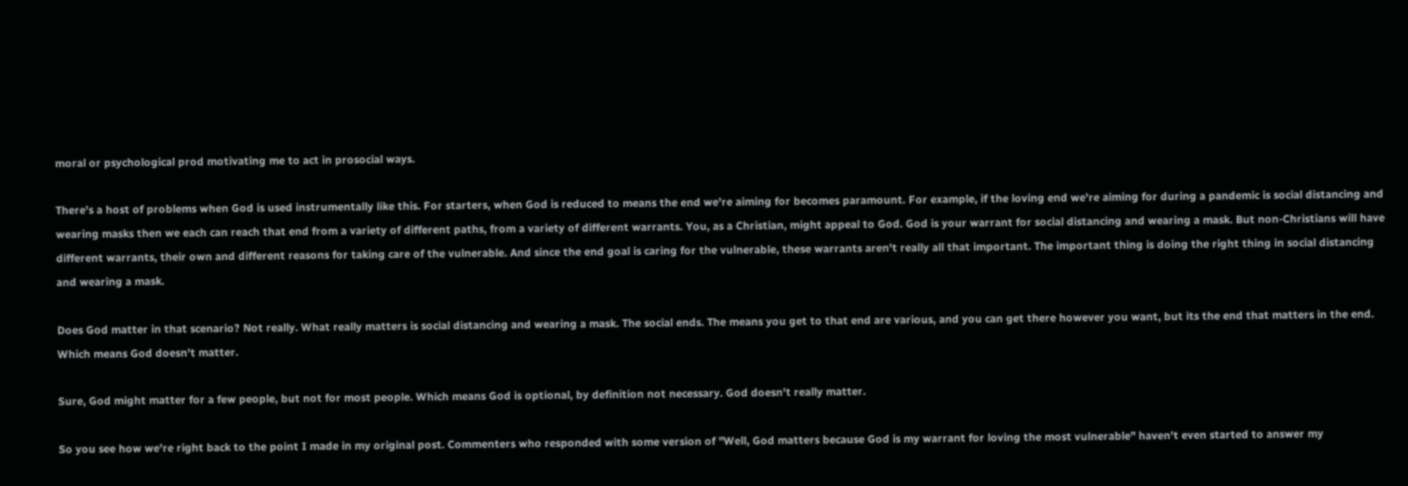moral or psychological prod motivating me to act in prosocial ways.

There's a host of problems when God is used instrumentally like this. For starters, when God is reduced to means the end we're aiming for becomes paramount. For example, if the loving end we're aiming for during a pandemic is social distancing and wearing masks then we each can reach that end from a variety of different paths, from a variety of different warrants. You, as a Christian, might appeal to God. God is your warrant for social distancing and wearing a mask. But non-Christians will have different warrants, their own and different reasons for taking care of the vulnerable. And since the end goal is caring for the vulnerable, these warrants aren't really all that important. The important thing is doing the right thing in social distancing and wearing a mask.

Does God matter in that scenario? Not really. What really matters is social distancing and wearing a mask. The social ends. The means you get to that end are various, and you can get there however you want, but its the end that matters in the end. Which means God doesn't matter.

Sure, God might matter for a few people, but not for most people. Which means God is optional, by definition not necessary. God doesn't really matter.

So you see how we're right back to the point I made in my original post. Commenters who responded with some version of "Well, God matters because God is my warrant for loving the most vulnerable" haven't even started to answer my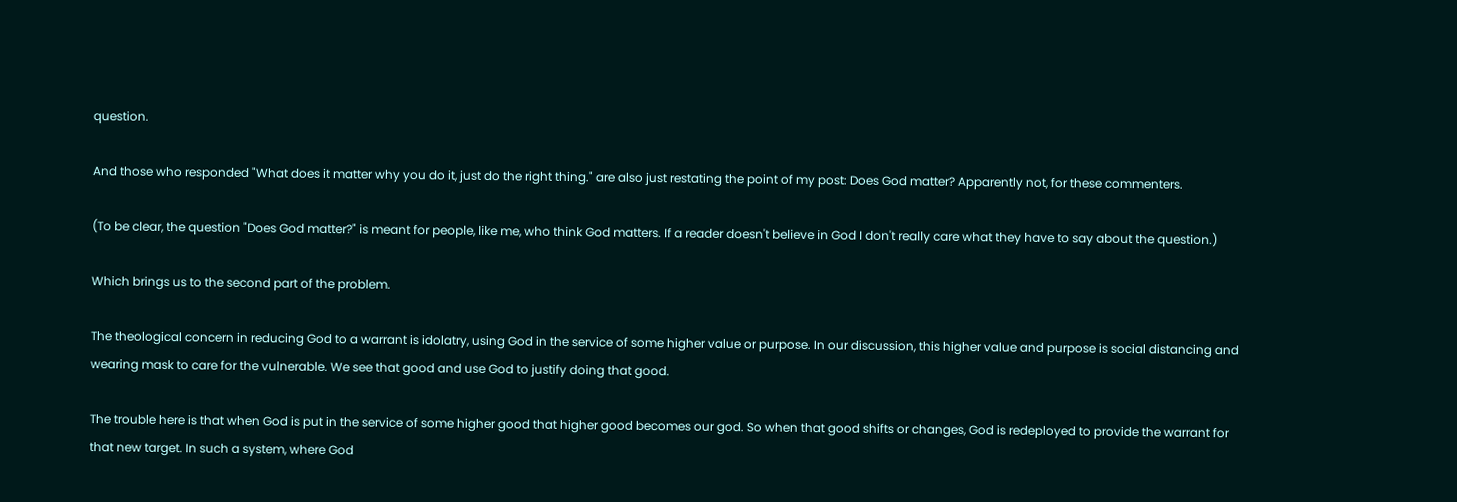question.

And those who responded "What does it matter why you do it, just do the right thing." are also just restating the point of my post: Does God matter? Apparently not, for these commenters.

(To be clear, the question "Does God matter?" is meant for people, like me, who think God matters. If a reader doesn't believe in God I don't really care what they have to say about the question.)

Which brings us to the second part of the problem.

The theological concern in reducing God to a warrant is idolatry, using God in the service of some higher value or purpose. In our discussion, this higher value and purpose is social distancing and wearing mask to care for the vulnerable. We see that good and use God to justify doing that good.

The trouble here is that when God is put in the service of some higher good that higher good becomes our god. So when that good shifts or changes, God is redeployed to provide the warrant for that new target. In such a system, where God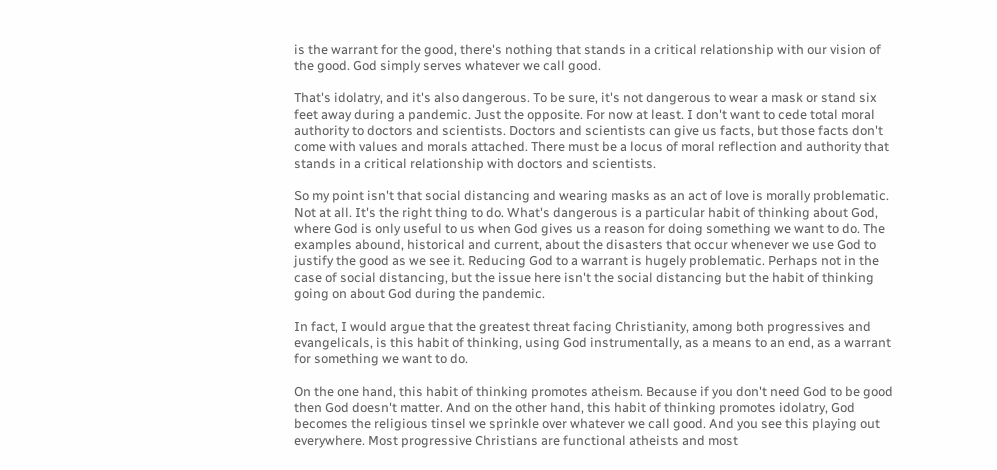is the warrant for the good, there's nothing that stands in a critical relationship with our vision of the good. God simply serves whatever we call good.

That's idolatry, and it's also dangerous. To be sure, it's not dangerous to wear a mask or stand six feet away during a pandemic. Just the opposite. For now at least. I don't want to cede total moral authority to doctors and scientists. Doctors and scientists can give us facts, but those facts don't come with values and morals attached. There must be a locus of moral reflection and authority that stands in a critical relationship with doctors and scientists.

So my point isn't that social distancing and wearing masks as an act of love is morally problematic. Not at all. It's the right thing to do. What's dangerous is a particular habit of thinking about God, where God is only useful to us when God gives us a reason for doing something we want to do. The examples abound, historical and current, about the disasters that occur whenever we use God to justify the good as we see it. Reducing God to a warrant is hugely problematic. Perhaps not in the case of social distancing, but the issue here isn't the social distancing but the habit of thinking going on about God during the pandemic.

In fact, I would argue that the greatest threat facing Christianity, among both progressives and evangelicals, is this habit of thinking, using God instrumentally, as a means to an end, as a warrant for something we want to do.

On the one hand, this habit of thinking promotes atheism. Because if you don't need God to be good then God doesn't matter. And on the other hand, this habit of thinking promotes idolatry, God becomes the religious tinsel we sprinkle over whatever we call good. And you see this playing out everywhere. Most progressive Christians are functional atheists and most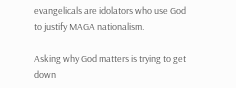evangelicals are idolators who use God to justify MAGA nationalism.

Asking why God matters is trying to get down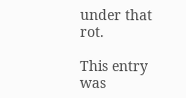under that rot.

This entry was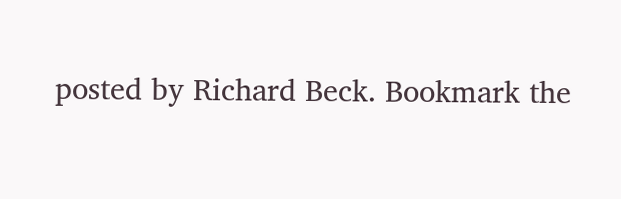posted by Richard Beck. Bookmark the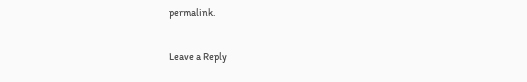permalink.

Leave a Reply